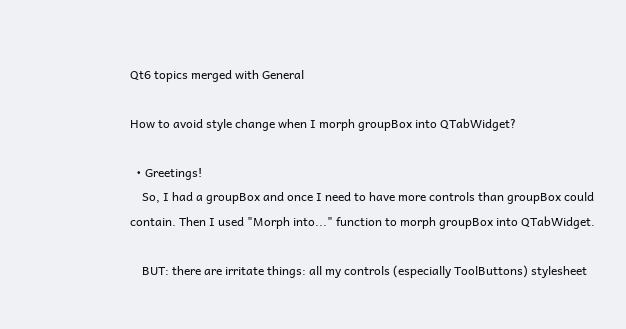Qt6 topics merged with General

How to avoid style change when I morph groupBox into QTabWidget?

  • Greetings!
    So, I had a groupBox and once I need to have more controls than groupBox could contain. Then I used "Morph into..." function to morph groupBox into QTabWidget.

    BUT: there are irritate things: all my controls (especially ToolButtons) stylesheet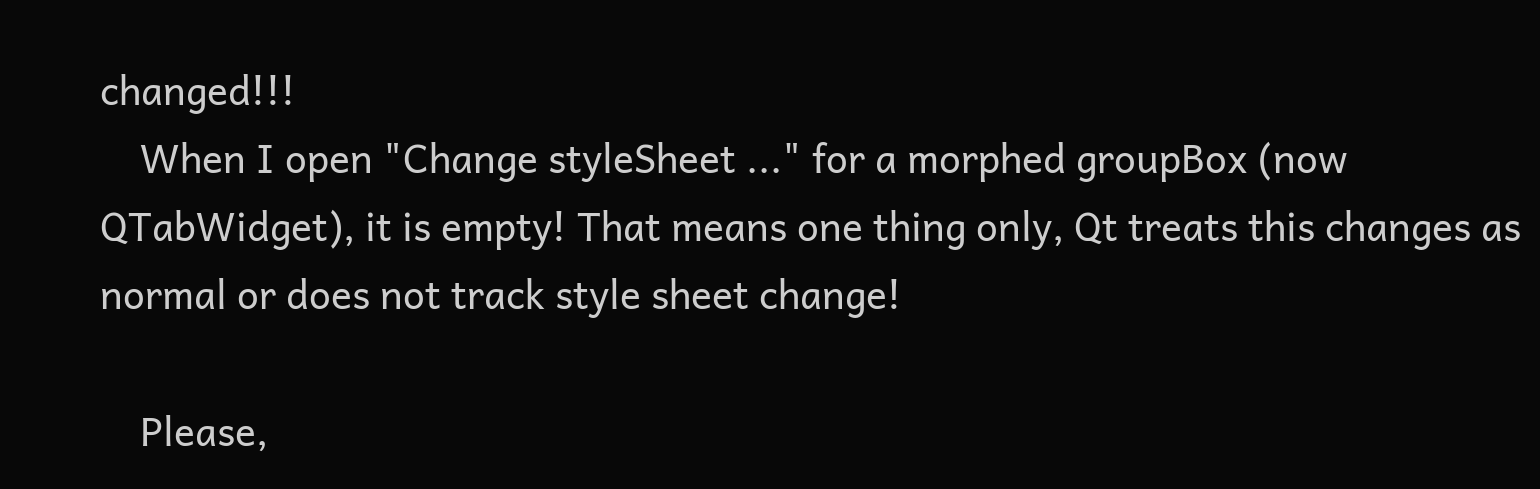changed!!!
    When I open "Change styleSheet ..." for a morphed groupBox (now QTabWidget), it is empty! That means one thing only, Qt treats this changes as normal or does not track style sheet change!

    Please,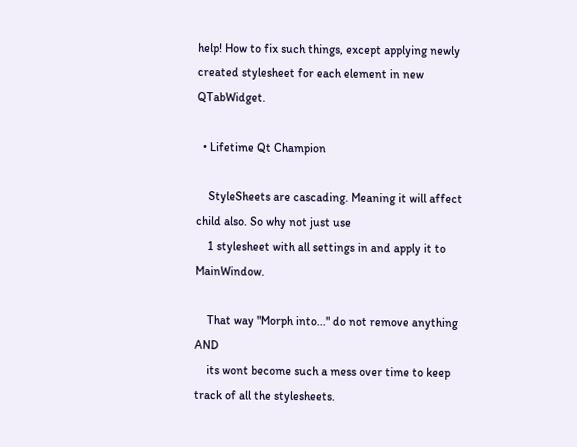help! How to fix such things, except applying newly created stylesheet for each element in new QTabWidget.

  • Lifetime Qt Champion

    StyleSheets are cascading. Meaning it will affect child also. So why not just use
    1 stylesheet with all settings in and apply it to MainWindow.

    That way "Morph into..." do not remove anything AND
    its wont become such a mess over time to keep track of all the stylesheets.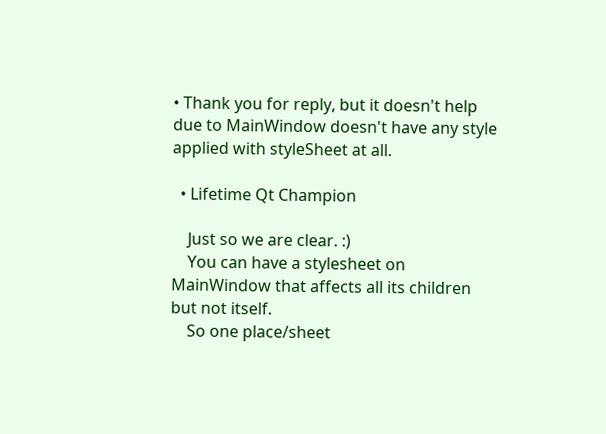• Thank you for reply, but it doesn't help due to MainWindow doesn't have any style applied with styleSheet at all.

  • Lifetime Qt Champion

    Just so we are clear. :)
    You can have a stylesheet on MainWindow that affects all its children but not itself.
    So one place/sheet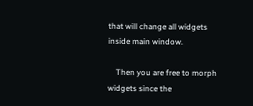that will change all widgets inside main window.

    Then you are free to morph widgets since the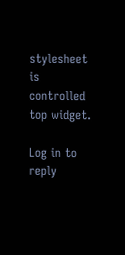stylesheet is controlled top widget.

Log in to reply